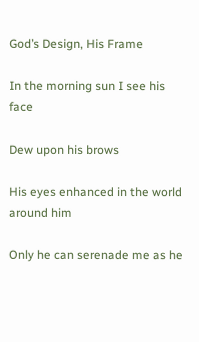God’s Design, His Frame

In the morning sun I see his face

Dew upon his brows

His eyes enhanced in the world around him

Only he can serenade me as he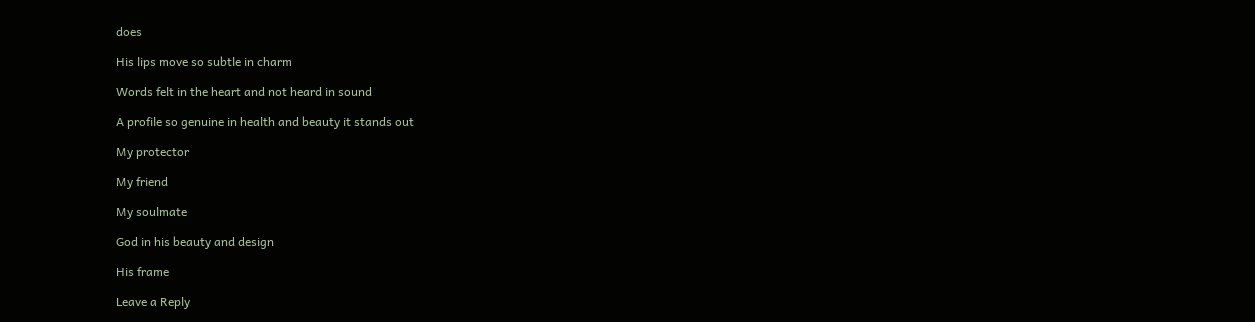does

His lips move so subtle in charm

Words felt in the heart and not heard in sound

A profile so genuine in health and beauty it stands out

My protector

My friend

My soulmate

God in his beauty and design

His frame

Leave a Reply